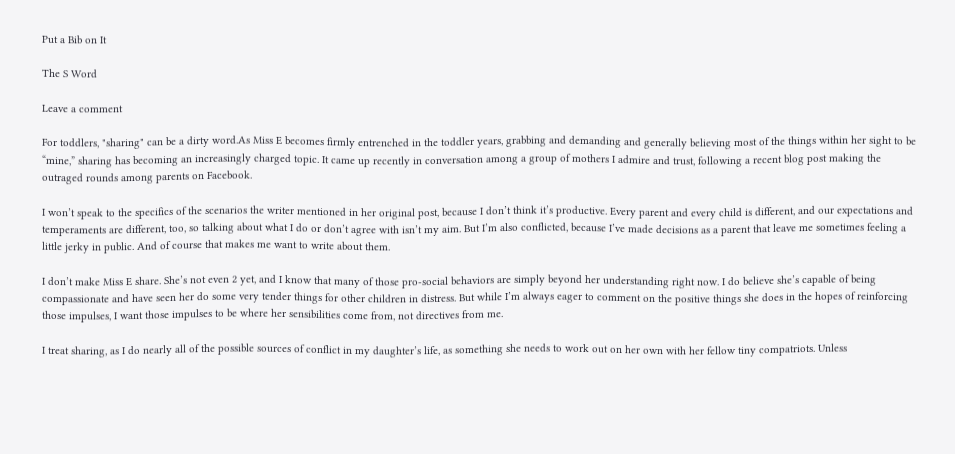Put a Bib on It

The S Word

Leave a comment

For toddlers, "sharing" can be a dirty word.As Miss E becomes firmly entrenched in the toddler years, grabbing and demanding and generally believing most of the things within her sight to be “mine,” sharing has becoming an increasingly charged topic. It came up recently in conversation among a group of mothers I admire and trust, following a recent blog post making the outraged rounds among parents on Facebook.

I won’t speak to the specifics of the scenarios the writer mentioned in her original post, because I don’t think it’s productive. Every parent and every child is different, and our expectations and temperaments are different, too, so talking about what I do or don’t agree with isn’t my aim. But I’m also conflicted, because I’ve made decisions as a parent that leave me sometimes feeling a little jerky in public. And of course that makes me want to write about them.

I don’t make Miss E share. She’s not even 2 yet, and I know that many of those pro-social behaviors are simply beyond her understanding right now. I do believe she’s capable of being compassionate and have seen her do some very tender things for other children in distress. But while I’m always eager to comment on the positive things she does in the hopes of reinforcing those impulses, I want those impulses to be where her sensibilities come from, not directives from me.

I treat sharing, as I do nearly all of the possible sources of conflict in my daughter’s life, as something she needs to work out on her own with her fellow tiny compatriots. Unless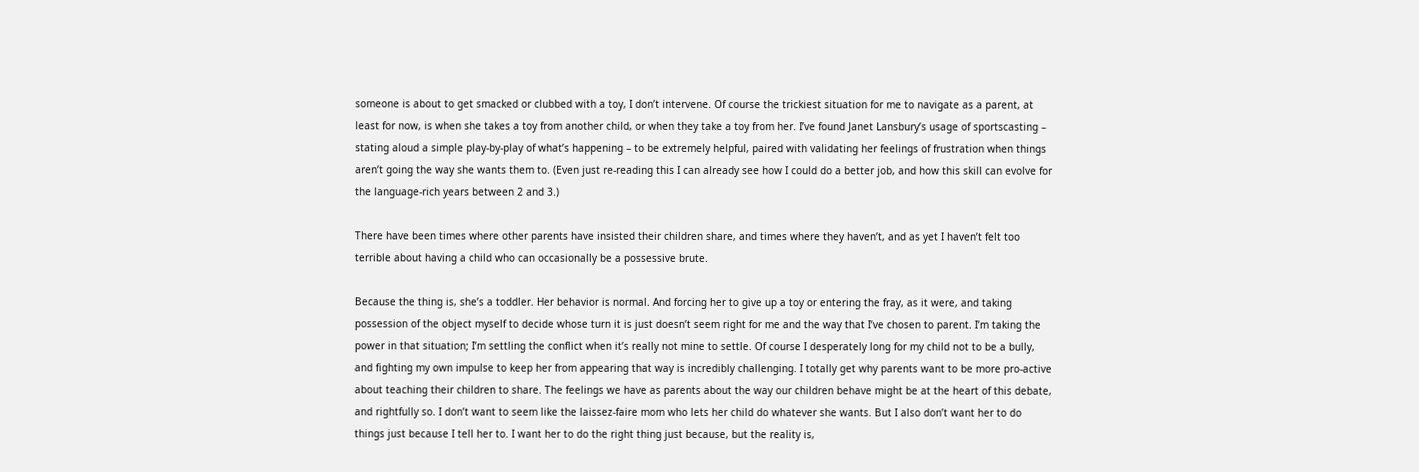someone is about to get smacked or clubbed with a toy, I don’t intervene. Of course the trickiest situation for me to navigate as a parent, at least for now, is when she takes a toy from another child, or when they take a toy from her. I’ve found Janet Lansbury’s usage of sportscasting – stating aloud a simple play-by-play of what’s happening – to be extremely helpful, paired with validating her feelings of frustration when things aren’t going the way she wants them to. (Even just re-reading this I can already see how I could do a better job, and how this skill can evolve for the language-rich years between 2 and 3.)

There have been times where other parents have insisted their children share, and times where they haven’t, and as yet I haven’t felt too terrible about having a child who can occasionally be a possessive brute.

Because the thing is, she’s a toddler. Her behavior is normal. And forcing her to give up a toy or entering the fray, as it were, and taking possession of the object myself to decide whose turn it is just doesn’t seem right for me and the way that I’ve chosen to parent. I’m taking the power in that situation; I’m settling the conflict when it’s really not mine to settle. Of course I desperately long for my child not to be a bully, and fighting my own impulse to keep her from appearing that way is incredibly challenging. I totally get why parents want to be more pro-active about teaching their children to share. The feelings we have as parents about the way our children behave might be at the heart of this debate, and rightfully so. I don’t want to seem like the laissez-faire mom who lets her child do whatever she wants. But I also don’t want her to do things just because I tell her to. I want her to do the right thing just because, but the reality is,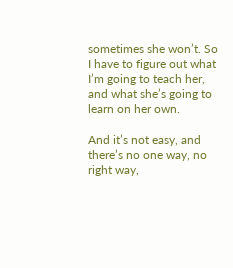sometimes she won’t. So I have to figure out what I’m going to teach her, and what she’s going to learn on her own.

And it’s not easy, and there’s no one way, no right way,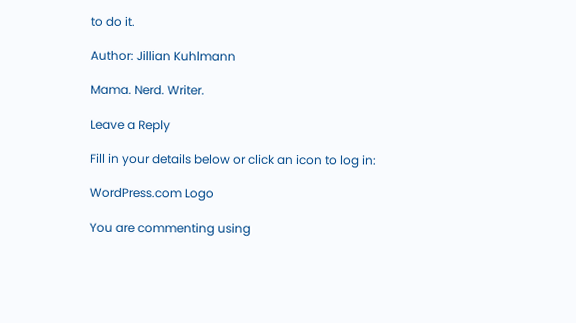to do it.

Author: Jillian Kuhlmann

Mama. Nerd. Writer.

Leave a Reply

Fill in your details below or click an icon to log in:

WordPress.com Logo

You are commenting using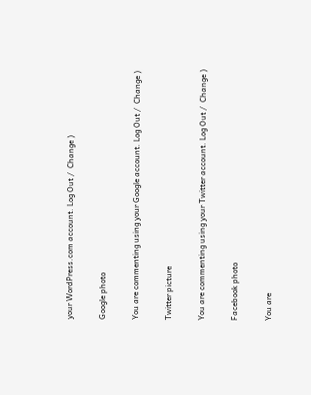your WordPress.com account. Log Out /  Change )

Google photo

You are commenting using your Google account. Log Out /  Change )

Twitter picture

You are commenting using your Twitter account. Log Out /  Change )

Facebook photo

You are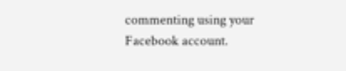commenting using your Facebook account.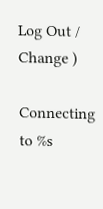Log Out /  Change )

Connecting to %s